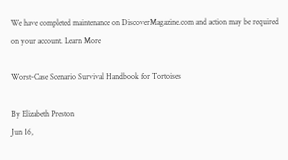We have completed maintenance on DiscoverMagazine.com and action may be required on your account. Learn More

Worst-Case Scenario Survival Handbook for Tortoises

By Elizabeth Preston
Jun 16,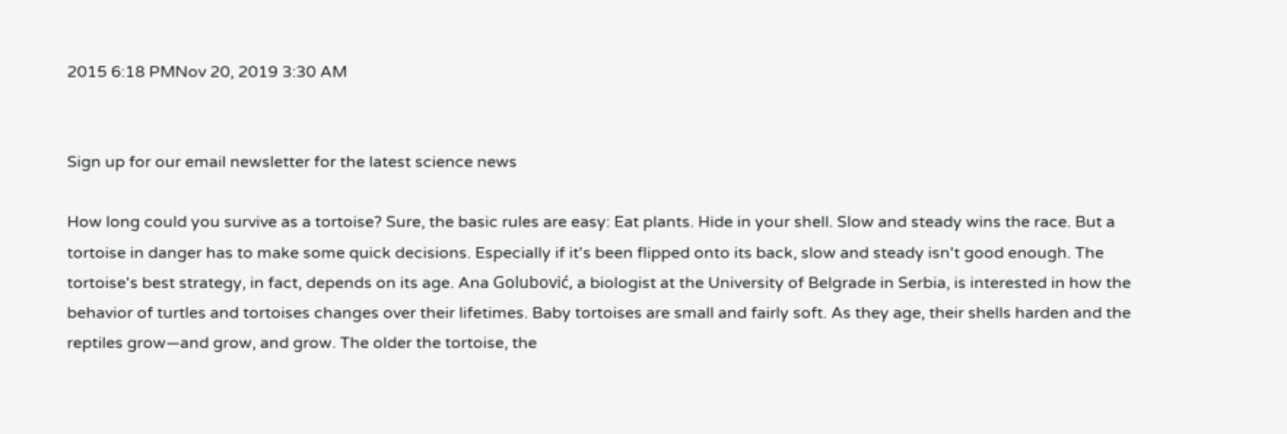2015 6:18 PMNov 20, 2019 3:30 AM


Sign up for our email newsletter for the latest science news

How long could you survive as a tortoise? Sure, the basic rules are easy: Eat plants. Hide in your shell. Slow and steady wins the race. But a tortoise in danger has to make some quick decisions. Especially if it's been flipped onto its back, slow and steady isn't good enough. The tortoise's best strategy, in fact, depends on its age. Ana Golubović, a biologist at the University of Belgrade in Serbia, is interested in how the behavior of turtles and tortoises changes over their lifetimes. Baby tortoises are small and fairly soft. As they age, their shells harden and the reptiles grow—and grow, and grow. The older the tortoise, the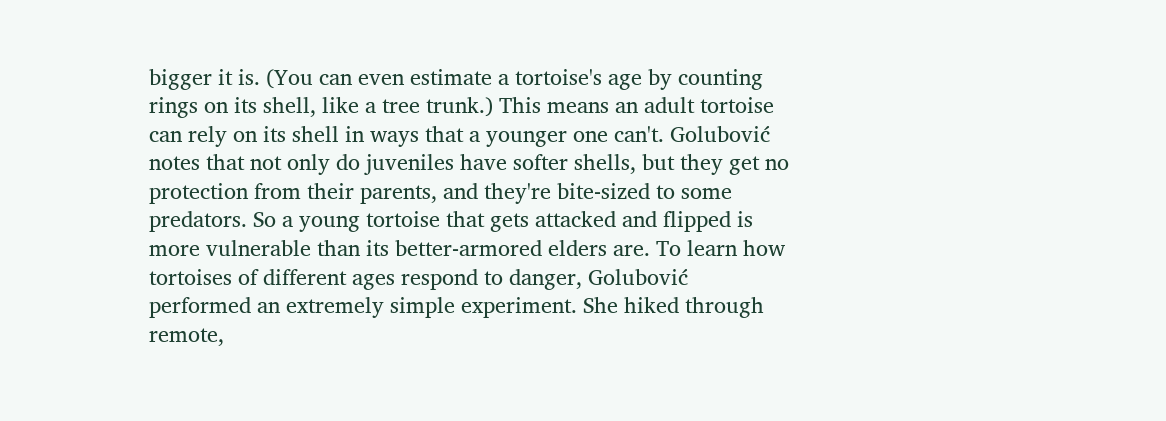bigger it is. (You can even estimate a tortoise's age by counting rings on its shell, like a tree trunk.) This means an adult tortoise can rely on its shell in ways that a younger one can't. Golubović notes that not only do juveniles have softer shells, but they get no protection from their parents, and they're bite-sized to some predators. So a young tortoise that gets attacked and flipped is more vulnerable than its better-armored elders are. To learn how tortoises of different ages respond to danger, Golubović performed an extremely simple experiment. She hiked through remote,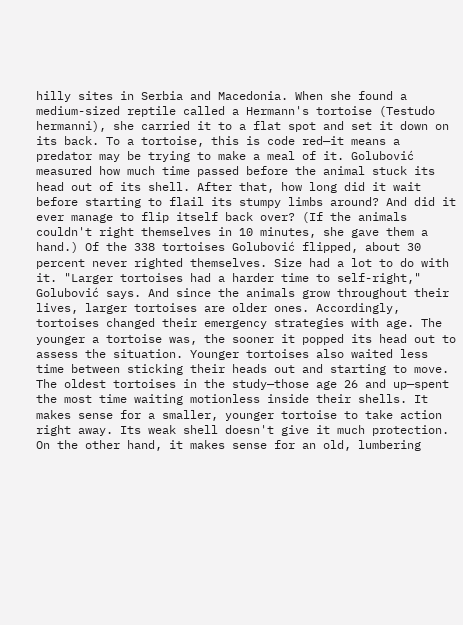hilly sites in Serbia and Macedonia. When she found a medium-sized reptile called a Hermann's tortoise (Testudo hermanni), she carried it to a flat spot and set it down on its back. To a tortoise, this is code red—it means a predator may be trying to make a meal of it. Golubović measured how much time passed before the animal stuck its head out of its shell. After that, how long did it wait before starting to flail its stumpy limbs around? And did it ever manage to flip itself back over? (If the animals couldn't right themselves in 10 minutes, she gave them a hand.) Of the 338 tortoises Golubović flipped, about 30 percent never righted themselves. Size had a lot to do with it. "Larger tortoises had a harder time to self-right," Golubović says. And since the animals grow throughout their lives, larger tortoises are older ones. Accordingly, tortoises changed their emergency strategies with age. The younger a tortoise was, the sooner it popped its head out to assess the situation. Younger tortoises also waited less time between sticking their heads out and starting to move. The oldest tortoises in the study—those age 26 and up—spent the most time waiting motionless inside their shells. It makes sense for a smaller, younger tortoise to take action right away. Its weak shell doesn't give it much protection. On the other hand, it makes sense for an old, lumbering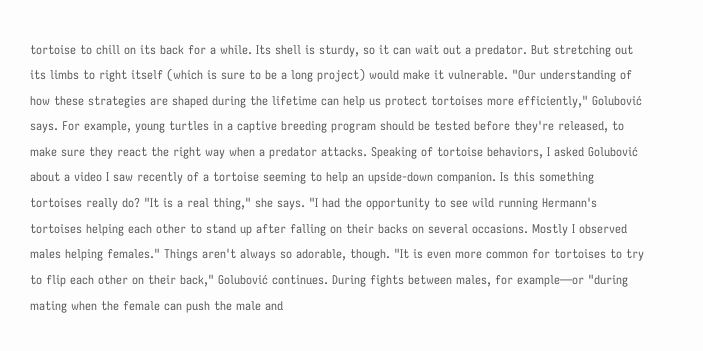tortoise to chill on its back for a while. Its shell is sturdy, so it can wait out a predator. But stretching out its limbs to right itself (which is sure to be a long project) would make it vulnerable. "Our understanding of how these strategies are shaped during the lifetime can help us protect tortoises more efficiently," Golubović says. For example, young turtles in a captive breeding program should be tested before they're released, to make sure they react the right way when a predator attacks. Speaking of tortoise behaviors, I asked Golubović about a video I saw recently of a tortoise seeming to help an upside-down companion. Is this something tortoises really do? "It is a real thing," she says. "I had the opportunity to see wild running Hermann's tortoises helping each other to stand up after falling on their backs on several occasions. Mostly I observed males helping females." Things aren't always so adorable, though. "It is even more common for tortoises to try to flip each other on their back," Golubović continues. During fights between males, for example—or "during mating when the female can push the male and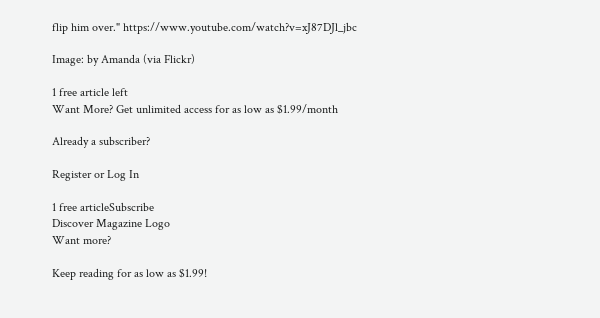flip him over." https://www.youtube.com/watch?v=xJ87DJl_jbc

Image: by Amanda (via Flickr)

1 free article left
Want More? Get unlimited access for as low as $1.99/month

Already a subscriber?

Register or Log In

1 free articleSubscribe
Discover Magazine Logo
Want more?

Keep reading for as low as $1.99!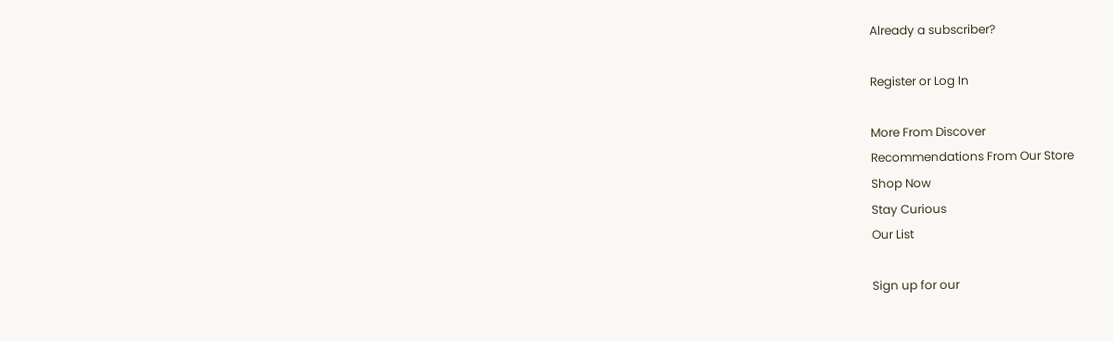Already a subscriber?

Register or Log In

More From Discover
Recommendations From Our Store
Shop Now
Stay Curious
Our List

Sign up for our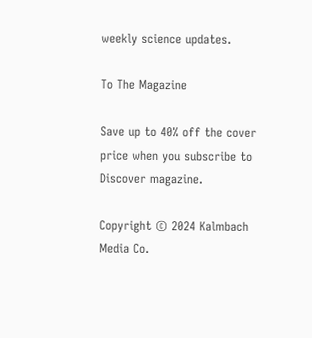weekly science updates.

To The Magazine

Save up to 40% off the cover price when you subscribe to Discover magazine.

Copyright © 2024 Kalmbach Media Co.